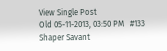View Single Post
Old 05-11-2013, 03:50 PM   #133
Shaper Savant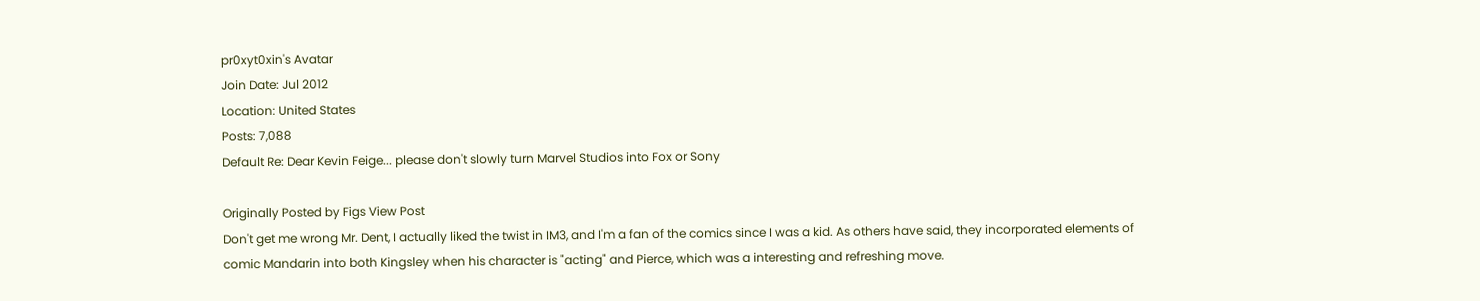pr0xyt0xin's Avatar
Join Date: Jul 2012
Location: United States
Posts: 7,088
Default Re: Dear Kevin Feige... please don't slowly turn Marvel Studios into Fox or Sony

Originally Posted by Figs View Post
Don't get me wrong Mr. Dent, I actually liked the twist in IM3, and I'm a fan of the comics since I was a kid. As others have said, they incorporated elements of comic Mandarin into both Kingsley when his character is "acting" and Pierce, which was a interesting and refreshing move.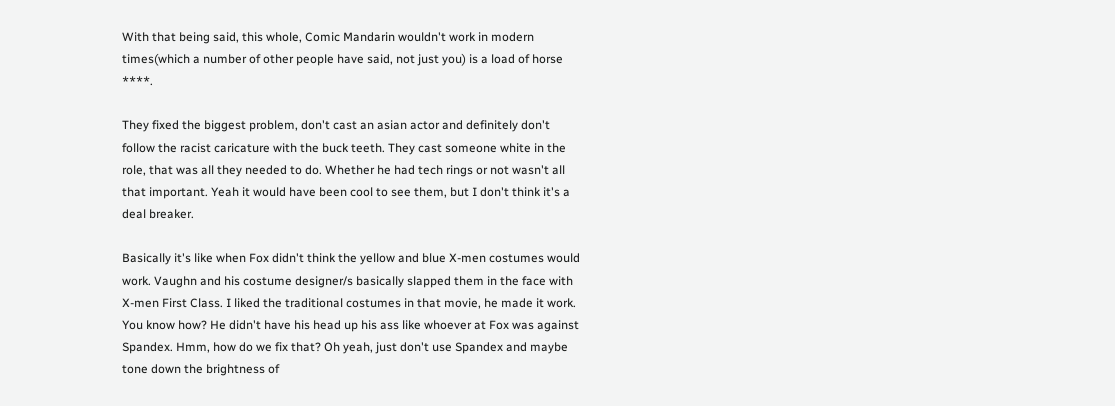With that being said, this whole, Comic Mandarin wouldn't work in modern times(which a number of other people have said, not just you) is a load of horse ****.

They fixed the biggest problem, don't cast an asian actor and definitely don't follow the racist caricature with the buck teeth. They cast someone white in the role, that was all they needed to do. Whether he had tech rings or not wasn't all that important. Yeah it would have been cool to see them, but I don't think it's a deal breaker.

Basically it's like when Fox didn't think the yellow and blue X-men costumes would work. Vaughn and his costume designer/s basically slapped them in the face with X-men First Class. I liked the traditional costumes in that movie, he made it work. You know how? He didn't have his head up his ass like whoever at Fox was against Spandex. Hmm, how do we fix that? Oh yeah, just don't use Spandex and maybe tone down the brightness of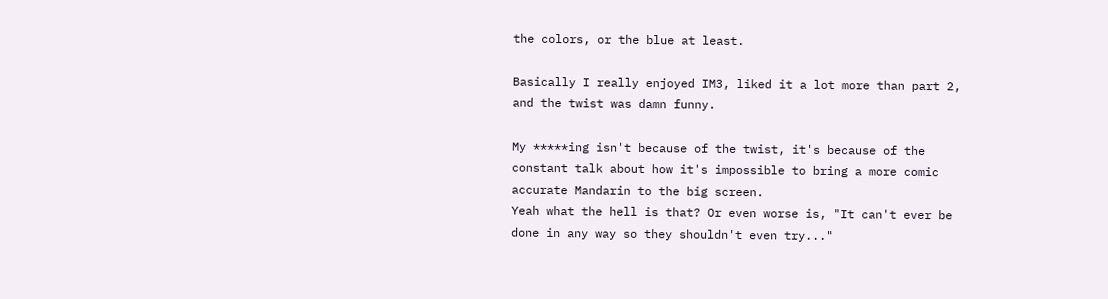the colors, or the blue at least.

Basically I really enjoyed IM3, liked it a lot more than part 2, and the twist was damn funny.

My *****ing isn't because of the twist, it's because of the constant talk about how it's impossible to bring a more comic accurate Mandarin to the big screen.
Yeah what the hell is that? Or even worse is, "It can't ever be done in any way so they shouldn't even try..."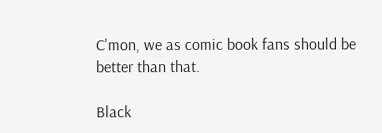C'mon, we as comic book fans should be better than that.

Black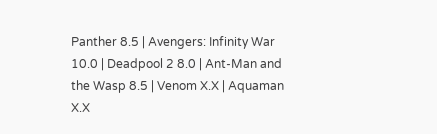Panther 8.5 | Avengers: Infinity War 10.0 | Deadpool 2 8.0 | Ant-Man and the Wasp 8.5 | Venom X.X | Aquaman X.X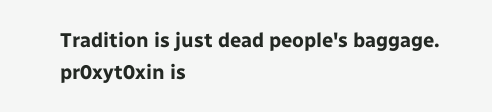Tradition is just dead people's baggage.
pr0xyt0xin is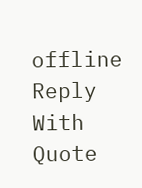offline   Reply With Quote